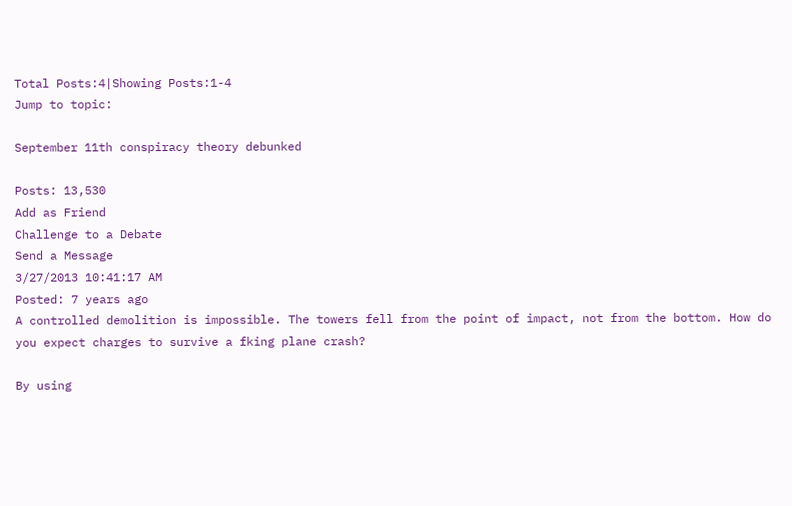Total Posts:4|Showing Posts:1-4
Jump to topic:

September 11th conspiracy theory debunked

Posts: 13,530
Add as Friend
Challenge to a Debate
Send a Message
3/27/2013 10:41:17 AM
Posted: 7 years ago
A controlled demolition is impossible. The towers fell from the point of impact, not from the bottom. How do you expect charges to survive a fking plane crash?

By using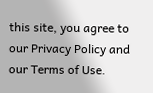this site, you agree to our Privacy Policy and our Terms of Use.